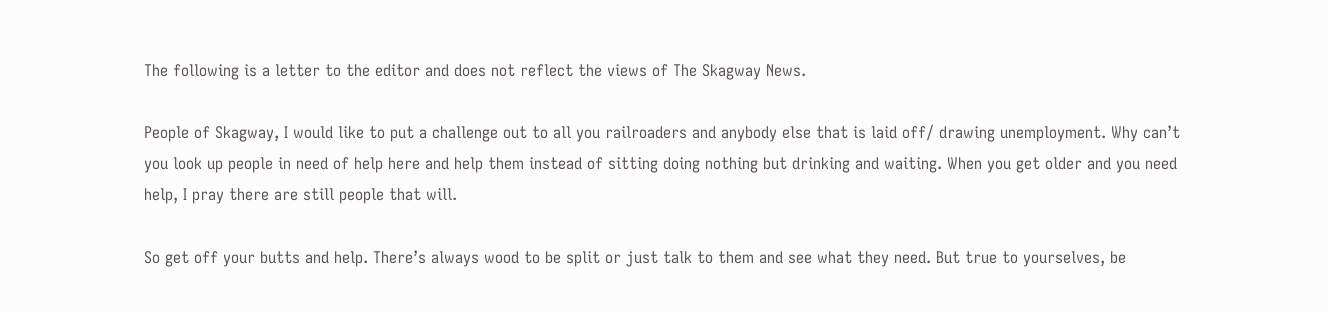The following is a letter to the editor and does not reflect the views of The Skagway News.

People of Skagway, I would like to put a challenge out to all you railroaders and anybody else that is laid off/ drawing unemployment. Why can’t you look up people in need of help here and help them instead of sitting doing nothing but drinking and waiting. When you get older and you need help, I pray there are still people that will.

So get off your butts and help. There’s always wood to be split or just talk to them and see what they need. But true to yourselves, be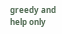greedy and help only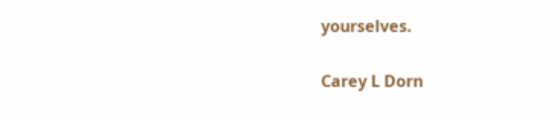yourselves.

Carey L Dorn